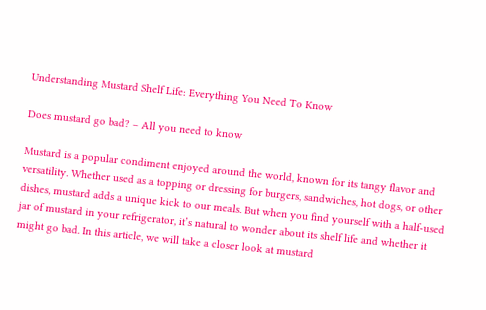Understanding Mustard Shelf Life: Everything You Need To Know

Does mustard go bad? – All you need to know

Mustard is a popular condiment enjoyed around the world, known for its tangy flavor and versatility. Whether used as a topping or dressing for burgers, sandwiches, hot dogs, or other dishes, mustard adds a unique kick to our meals. But when you find yourself with a half-used jar of mustard in your refrigerator, it’s natural to wonder about its shelf life and whether it might go bad. In this article, we will take a closer look at mustard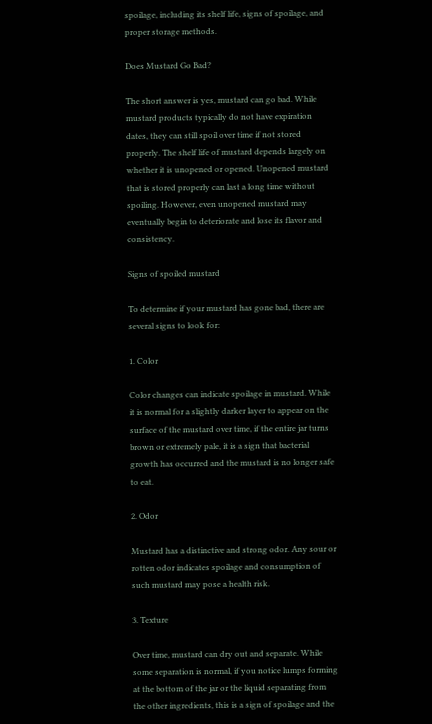spoilage, including its shelf life, signs of spoilage, and proper storage methods.

Does Mustard Go Bad?

The short answer is yes, mustard can go bad. While mustard products typically do not have expiration dates, they can still spoil over time if not stored properly. The shelf life of mustard depends largely on whether it is unopened or opened. Unopened mustard that is stored properly can last a long time without spoiling. However, even unopened mustard may eventually begin to deteriorate and lose its flavor and consistency.

Signs of spoiled mustard

To determine if your mustard has gone bad, there are several signs to look for:

1. Color

Color changes can indicate spoilage in mustard. While it is normal for a slightly darker layer to appear on the surface of the mustard over time, if the entire jar turns brown or extremely pale, it is a sign that bacterial growth has occurred and the mustard is no longer safe to eat.

2. Odor

Mustard has a distinctive and strong odor. Any sour or rotten odor indicates spoilage and consumption of such mustard may pose a health risk.

3. Texture

Over time, mustard can dry out and separate. While some separation is normal, if you notice lumps forming at the bottom of the jar or the liquid separating from the other ingredients, this is a sign of spoilage and the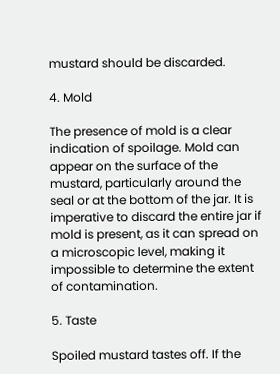mustard should be discarded.

4. Mold

The presence of mold is a clear indication of spoilage. Mold can appear on the surface of the mustard, particularly around the seal or at the bottom of the jar. It is imperative to discard the entire jar if mold is present, as it can spread on a microscopic level, making it impossible to determine the extent of contamination.

5. Taste

Spoiled mustard tastes off. If the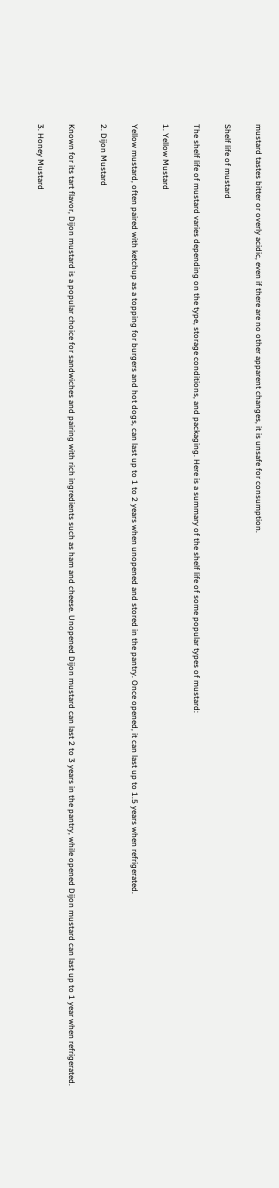mustard tastes bitter or overly acidic, even if there are no other apparent changes, it is unsafe for consumption.

Shelf life of mustard

The shelf life of mustard varies depending on the type, storage conditions, and packaging. Here is a summary of the shelf life of some popular types of mustard:

1. Yellow Mustard

Yellow mustard, often paired with ketchup as a topping for burgers and hot dogs, can last up to 1 to 2 years when unopened and stored in the pantry. Once opened, it can last up to 1.5 years when refrigerated.

2. Dijon Mustard

Known for its tart flavor, Dijon mustard is a popular choice for sandwiches and pairing with rich ingredients such as ham and cheese. Unopened Dijon mustard can last 2 to 3 years in the pantry, while opened Dijon mustard can last up to 1 year when refrigerated.

3. Honey Mustard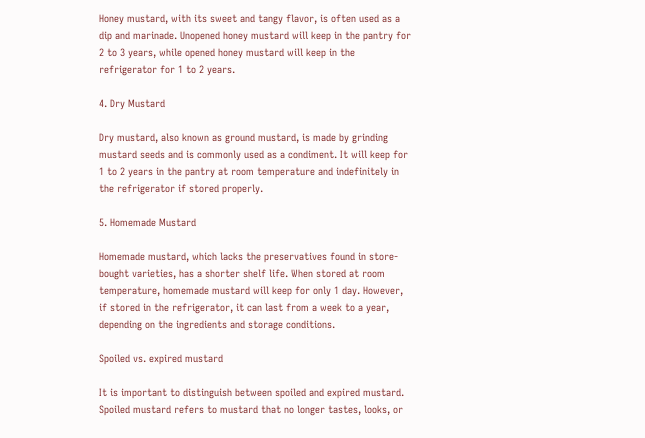Honey mustard, with its sweet and tangy flavor, is often used as a dip and marinade. Unopened honey mustard will keep in the pantry for 2 to 3 years, while opened honey mustard will keep in the refrigerator for 1 to 2 years.

4. Dry Mustard

Dry mustard, also known as ground mustard, is made by grinding mustard seeds and is commonly used as a condiment. It will keep for 1 to 2 years in the pantry at room temperature and indefinitely in the refrigerator if stored properly.

5. Homemade Mustard

Homemade mustard, which lacks the preservatives found in store-bought varieties, has a shorter shelf life. When stored at room temperature, homemade mustard will keep for only 1 day. However, if stored in the refrigerator, it can last from a week to a year, depending on the ingredients and storage conditions.

Spoiled vs. expired mustard

It is important to distinguish between spoiled and expired mustard. Spoiled mustard refers to mustard that no longer tastes, looks, or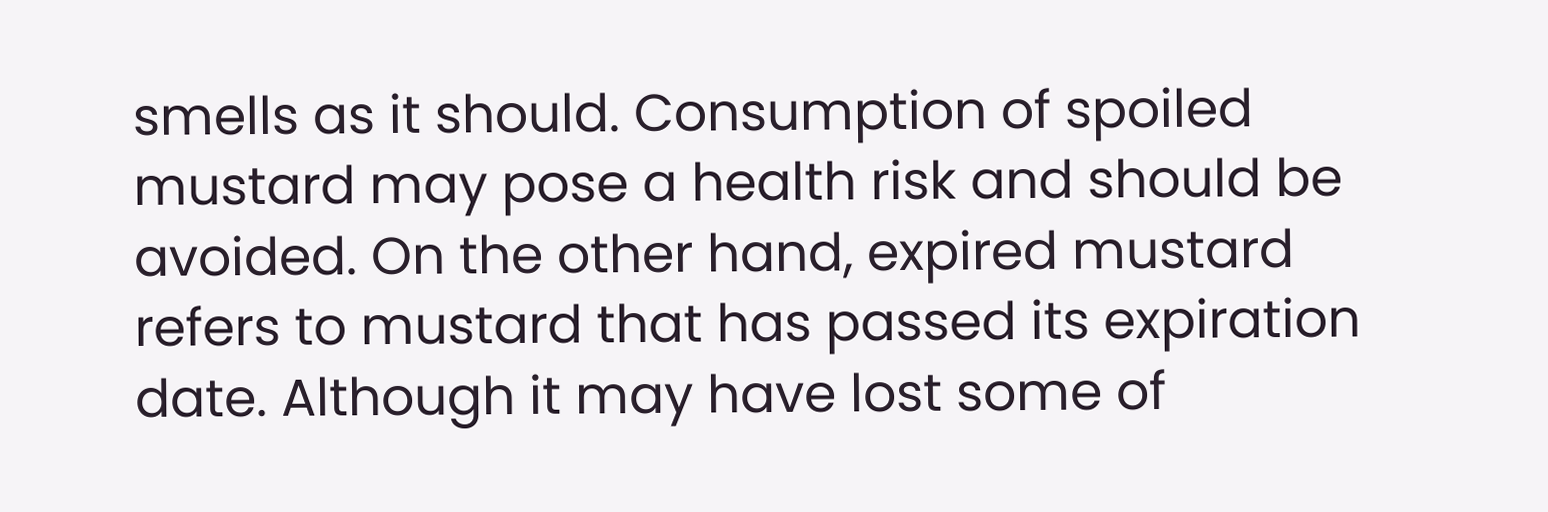smells as it should. Consumption of spoiled mustard may pose a health risk and should be avoided. On the other hand, expired mustard refers to mustard that has passed its expiration date. Although it may have lost some of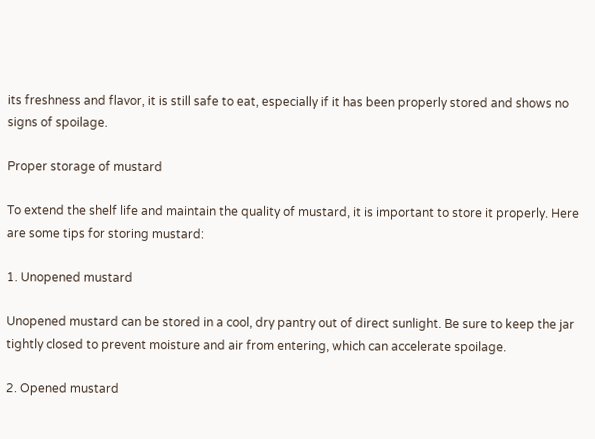its freshness and flavor, it is still safe to eat, especially if it has been properly stored and shows no signs of spoilage.

Proper storage of mustard

To extend the shelf life and maintain the quality of mustard, it is important to store it properly. Here are some tips for storing mustard:

1. Unopened mustard

Unopened mustard can be stored in a cool, dry pantry out of direct sunlight. Be sure to keep the jar tightly closed to prevent moisture and air from entering, which can accelerate spoilage.

2. Opened mustard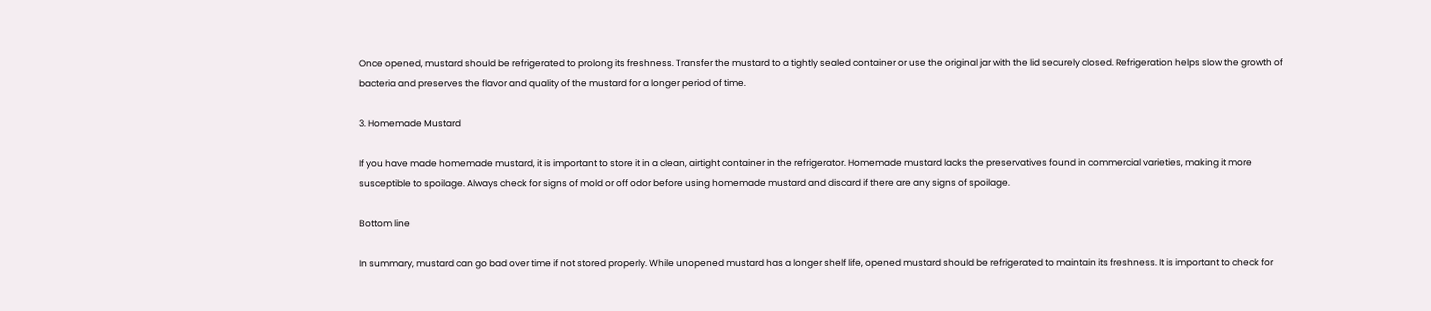Once opened, mustard should be refrigerated to prolong its freshness. Transfer the mustard to a tightly sealed container or use the original jar with the lid securely closed. Refrigeration helps slow the growth of bacteria and preserves the flavor and quality of the mustard for a longer period of time.

3. Homemade Mustard

If you have made homemade mustard, it is important to store it in a clean, airtight container in the refrigerator. Homemade mustard lacks the preservatives found in commercial varieties, making it more susceptible to spoilage. Always check for signs of mold or off odor before using homemade mustard and discard if there are any signs of spoilage.

Bottom line

In summary, mustard can go bad over time if not stored properly. While unopened mustard has a longer shelf life, opened mustard should be refrigerated to maintain its freshness. It is important to check for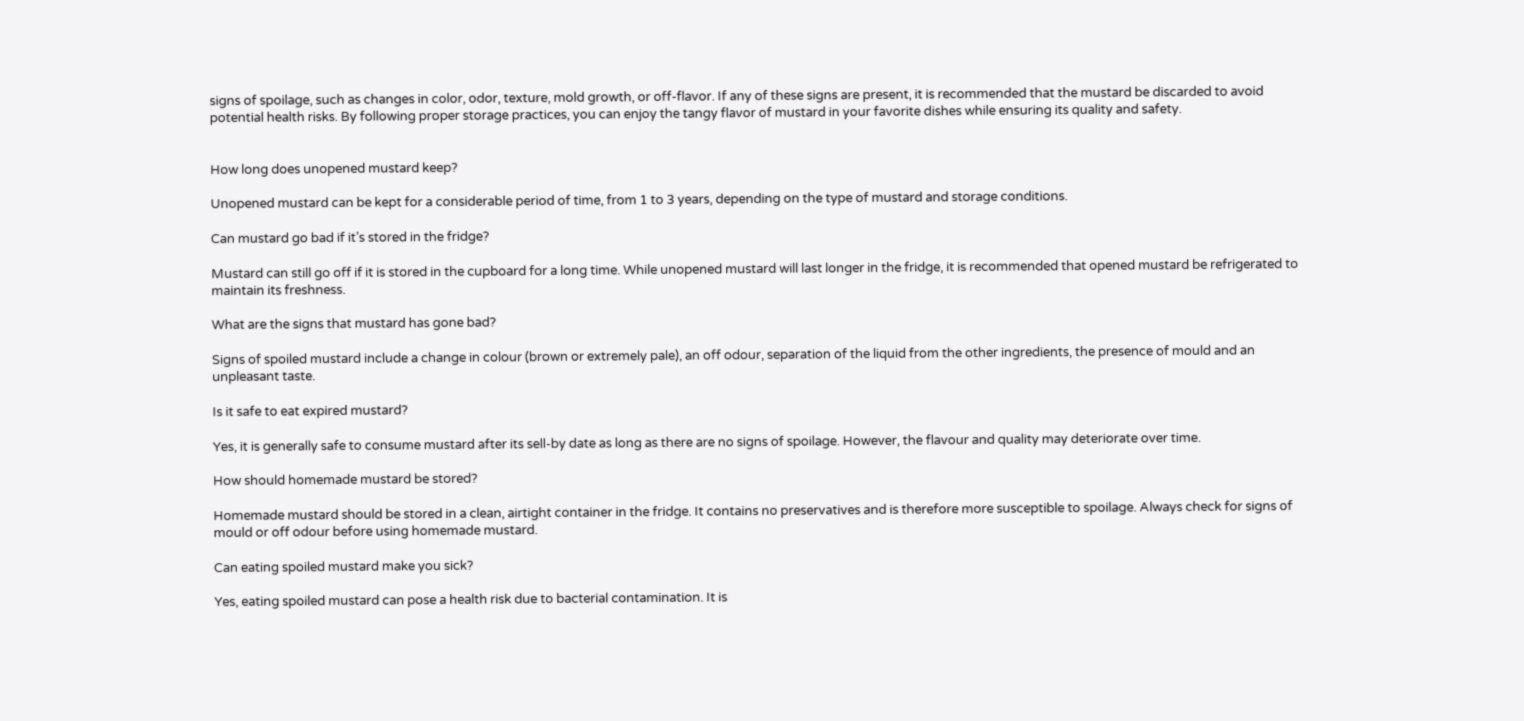signs of spoilage, such as changes in color, odor, texture, mold growth, or off-flavor. If any of these signs are present, it is recommended that the mustard be discarded to avoid potential health risks. By following proper storage practices, you can enjoy the tangy flavor of mustard in your favorite dishes while ensuring its quality and safety.


How long does unopened mustard keep?

Unopened mustard can be kept for a considerable period of time, from 1 to 3 years, depending on the type of mustard and storage conditions.

Can mustard go bad if it’s stored in the fridge?

Mustard can still go off if it is stored in the cupboard for a long time. While unopened mustard will last longer in the fridge, it is recommended that opened mustard be refrigerated to maintain its freshness.

What are the signs that mustard has gone bad?

Signs of spoiled mustard include a change in colour (brown or extremely pale), an off odour, separation of the liquid from the other ingredients, the presence of mould and an unpleasant taste.

Is it safe to eat expired mustard?

Yes, it is generally safe to consume mustard after its sell-by date as long as there are no signs of spoilage. However, the flavour and quality may deteriorate over time.

How should homemade mustard be stored?

Homemade mustard should be stored in a clean, airtight container in the fridge. It contains no preservatives and is therefore more susceptible to spoilage. Always check for signs of mould or off odour before using homemade mustard.

Can eating spoiled mustard make you sick?

Yes, eating spoiled mustard can pose a health risk due to bacterial contamination. It is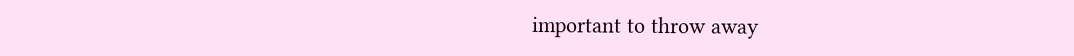important to throw away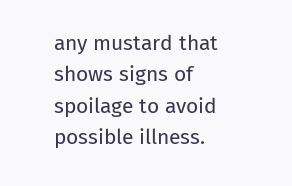any mustard that shows signs of spoilage to avoid possible illness.